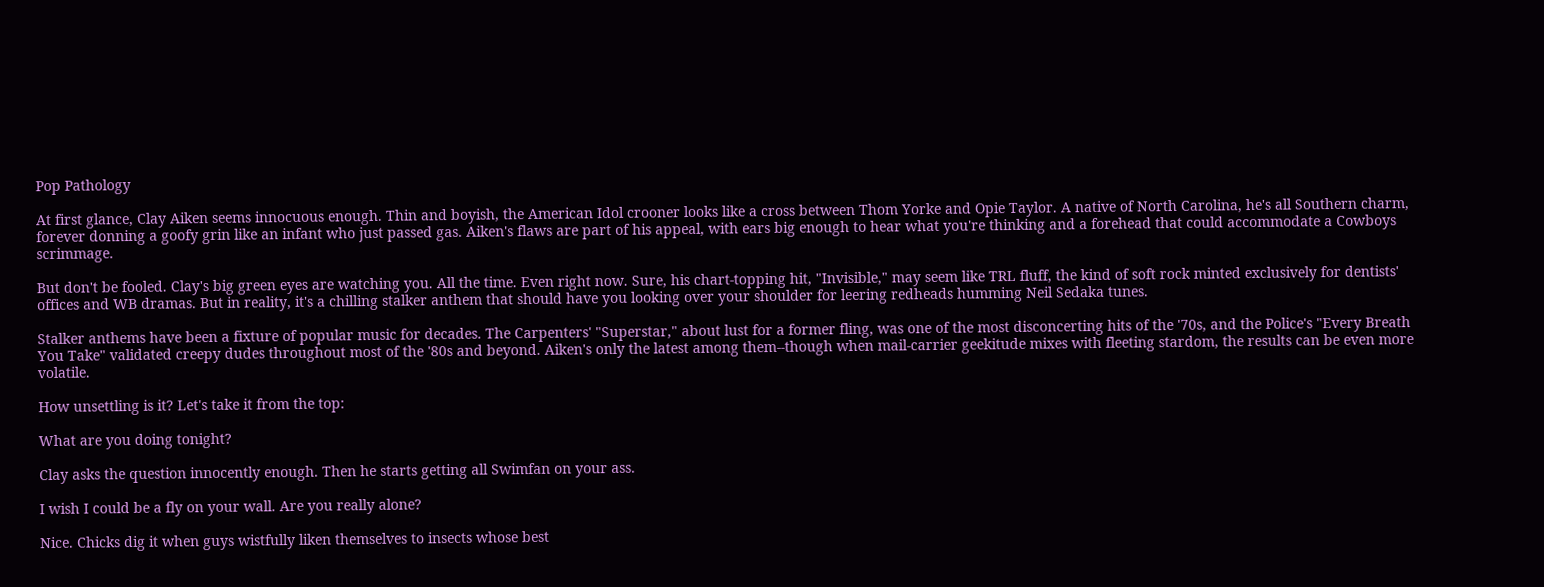Pop Pathology

At first glance, Clay Aiken seems innocuous enough. Thin and boyish, the American Idol crooner looks like a cross between Thom Yorke and Opie Taylor. A native of North Carolina, he's all Southern charm, forever donning a goofy grin like an infant who just passed gas. Aiken's flaws are part of his appeal, with ears big enough to hear what you're thinking and a forehead that could accommodate a Cowboys scrimmage.

But don't be fooled. Clay's big green eyes are watching you. All the time. Even right now. Sure, his chart-topping hit, "Invisible," may seem like TRL fluff, the kind of soft rock minted exclusively for dentists' offices and WB dramas. But in reality, it's a chilling stalker anthem that should have you looking over your shoulder for leering redheads humming Neil Sedaka tunes.

Stalker anthems have been a fixture of popular music for decades. The Carpenters' "Superstar," about lust for a former fling, was one of the most disconcerting hits of the '70s, and the Police's "Every Breath You Take" validated creepy dudes throughout most of the '80s and beyond. Aiken's only the latest among them--though when mail-carrier geekitude mixes with fleeting stardom, the results can be even more volatile.

How unsettling is it? Let's take it from the top:

What are you doing tonight?

Clay asks the question innocently enough. Then he starts getting all Swimfan on your ass.

I wish I could be a fly on your wall. Are you really alone?

Nice. Chicks dig it when guys wistfully liken themselves to insects whose best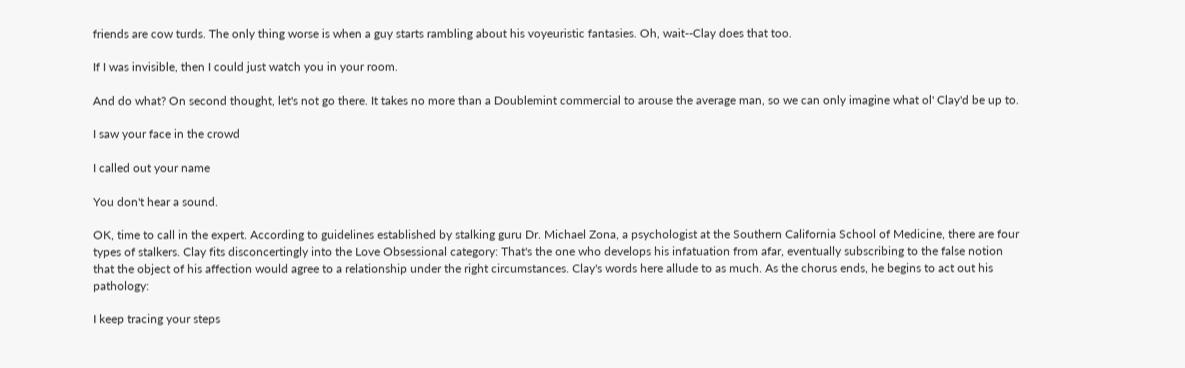friends are cow turds. The only thing worse is when a guy starts rambling about his voyeuristic fantasies. Oh, wait--Clay does that too.

If I was invisible, then I could just watch you in your room.

And do what? On second thought, let's not go there. It takes no more than a Doublemint commercial to arouse the average man, so we can only imagine what ol' Clay'd be up to.

I saw your face in the crowd

I called out your name

You don't hear a sound.

OK, time to call in the expert. According to guidelines established by stalking guru Dr. Michael Zona, a psychologist at the Southern California School of Medicine, there are four types of stalkers. Clay fits disconcertingly into the Love Obsessional category: That's the one who develops his infatuation from afar, eventually subscribing to the false notion that the object of his affection would agree to a relationship under the right circumstances. Clay's words here allude to as much. As the chorus ends, he begins to act out his pathology:

I keep tracing your steps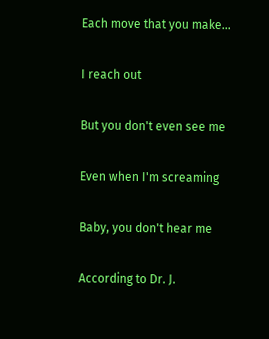Each move that you make...

I reach out

But you don't even see me

Even when I'm screaming

Baby, you don't hear me

According to Dr. J.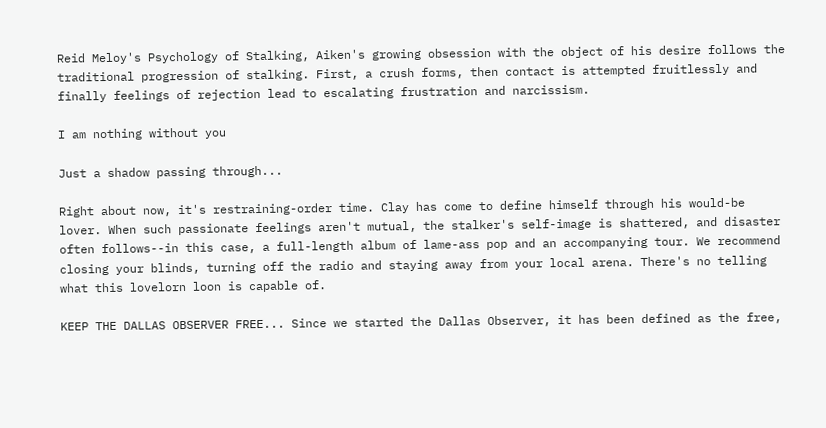Reid Meloy's Psychology of Stalking, Aiken's growing obsession with the object of his desire follows the traditional progression of stalking. First, a crush forms, then contact is attempted fruitlessly and finally feelings of rejection lead to escalating frustration and narcissism.

I am nothing without you

Just a shadow passing through...

Right about now, it's restraining-order time. Clay has come to define himself through his would-be lover. When such passionate feelings aren't mutual, the stalker's self-image is shattered, and disaster often follows--in this case, a full-length album of lame-ass pop and an accompanying tour. We recommend closing your blinds, turning off the radio and staying away from your local arena. There's no telling what this lovelorn loon is capable of.

KEEP THE DALLAS OBSERVER FREE... Since we started the Dallas Observer, it has been defined as the free,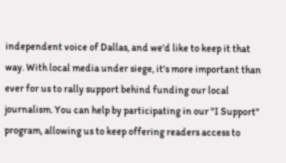independent voice of Dallas, and we'd like to keep it that way. With local media under siege, it's more important than ever for us to rally support behind funding our local journalism. You can help by participating in our "I Support" program, allowing us to keep offering readers access to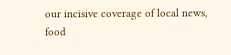our incisive coverage of local news, food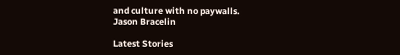and culture with no paywalls.
Jason Bracelin

Latest Stories